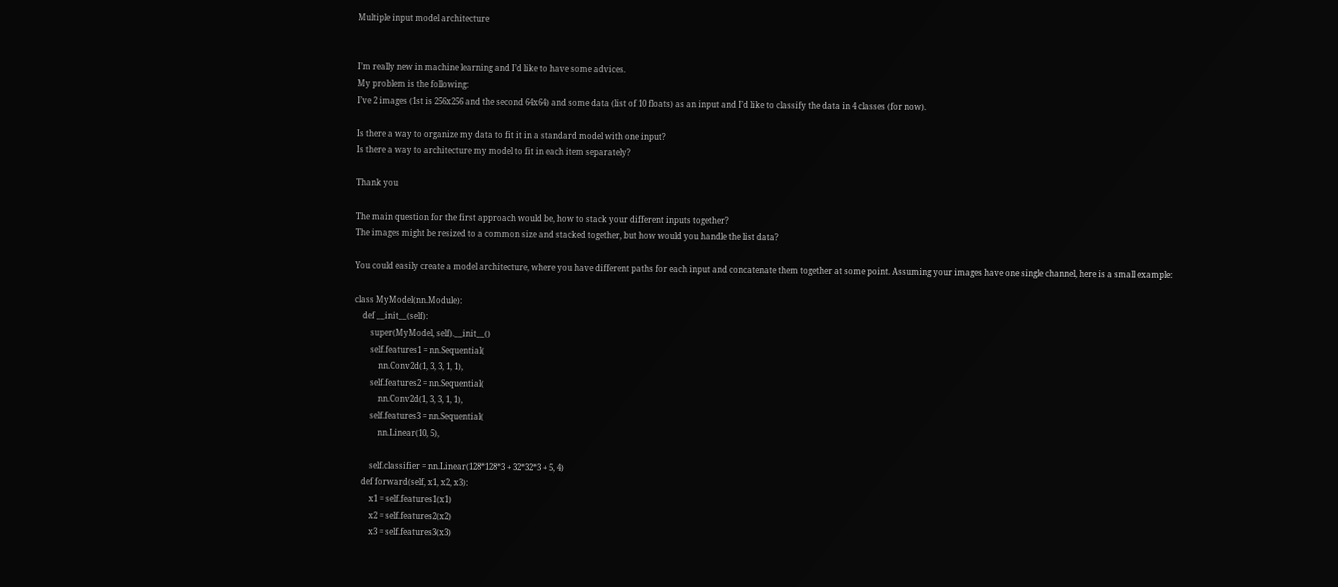Multiple input model architecture


I’m really new in machine learning and I’d like to have some advices.
My problem is the following:
I’ve 2 images (1st is 256x256 and the second 64x64) and some data (list of 10 floats) as an input and I’d like to classify the data in 4 classes (for now).

Is there a way to organize my data to fit it in a standard model with one input?
Is there a way to architecture my model to fit in each item separately?

Thank you

The main question for the first approach would be, how to stack your different inputs together?
The images might be resized to a common size and stacked together, but how would you handle the list data?

You could easily create a model architecture, where you have different paths for each input and concatenate them together at some point. Assuming your images have one single channel, here is a small example:

class MyModel(nn.Module):
    def __init__(self):
        super(MyModel, self).__init__()
        self.features1 = nn.Sequential(
            nn.Conv2d(1, 3, 3, 1, 1),
        self.features2 = nn.Sequential(
            nn.Conv2d(1, 3, 3, 1, 1),
        self.features3 = nn.Sequential(
            nn.Linear(10, 5),

        self.classifier = nn.Linear(128*128*3 + 32*32*3 + 5, 4)
    def forward(self, x1, x2, x3):
        x1 = self.features1(x1)
        x2 = self.features2(x2)
        x3 = self.features3(x3)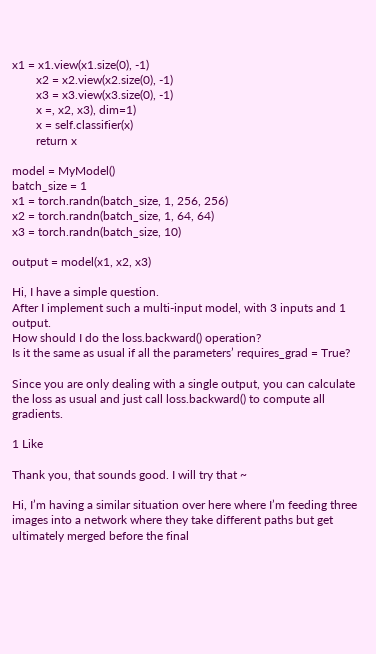x1 = x1.view(x1.size(0), -1)
        x2 = x2.view(x2.size(0), -1)
        x3 = x3.view(x3.size(0), -1)
        x =, x2, x3), dim=1)
        x = self.classifier(x)
        return x

model = MyModel()
batch_size = 1
x1 = torch.randn(batch_size, 1, 256, 256)
x2 = torch.randn(batch_size, 1, 64, 64)
x3 = torch.randn(batch_size, 10)

output = model(x1, x2, x3)

Hi, I have a simple question.
After I implement such a multi-input model, with 3 inputs and 1 output.
How should I do the loss.backward() operation?
Is it the same as usual if all the parameters’ requires_grad = True?

Since you are only dealing with a single output, you can calculate the loss as usual and just call loss.backward() to compute all gradients.

1 Like

Thank you, that sounds good. I will try that ~

Hi, I’m having a similar situation over here where I’m feeding three images into a network where they take different paths but get ultimately merged before the final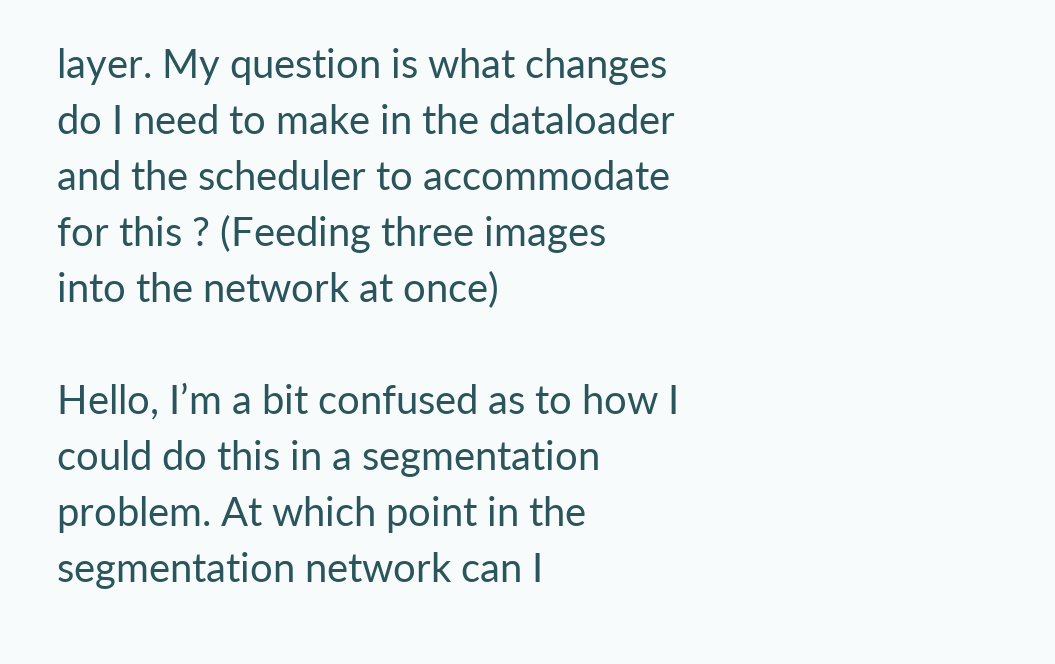layer. My question is what changes do I need to make in the dataloader and the scheduler to accommodate for this ? (Feeding three images into the network at once)

Hello, I’m a bit confused as to how I could do this in a segmentation problem. At which point in the segmentation network can I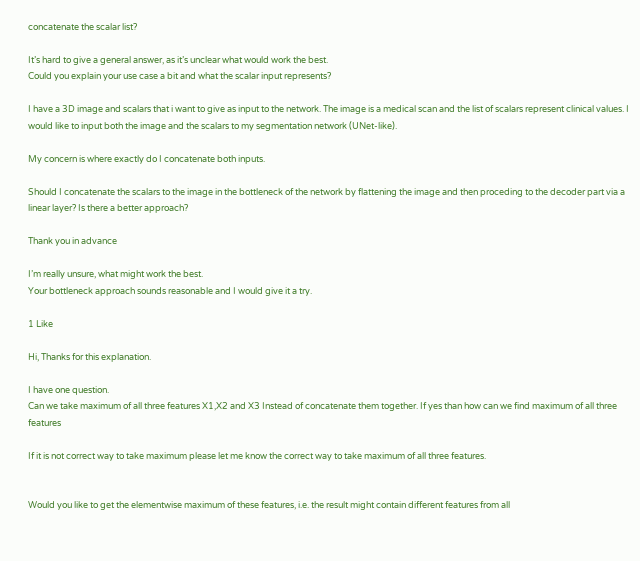concatenate the scalar list?

It’s hard to give a general answer, as it’s unclear what would work the best.
Could you explain your use case a bit and what the scalar input represents?

I have a 3D image and scalars that i want to give as input to the network. The image is a medical scan and the list of scalars represent clinical values. I would like to input both the image and the scalars to my segmentation network (UNet-like).

My concern is where exactly do I concatenate both inputs.

Should I concatenate the scalars to the image in the bottleneck of the network by flattening the image and then proceding to the decoder part via a linear layer? Is there a better approach?

Thank you in advance

I’m really unsure, what might work the best.
Your bottleneck approach sounds reasonable and I would give it a try.

1 Like

Hi, Thanks for this explanation.

I have one question.
Can we take maximum of all three features X1,X2 and X3 Instead of concatenate them together. If yes than how can we find maximum of all three features

If it is not correct way to take maximum please let me know the correct way to take maximum of all three features.


Would you like to get the elementwise maximum of these features, i.e. the result might contain different features from all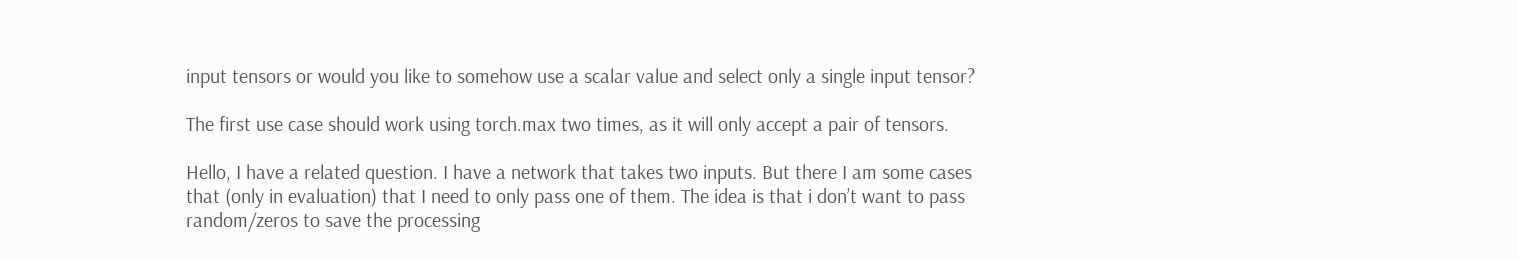input tensors or would you like to somehow use a scalar value and select only a single input tensor?

The first use case should work using torch.max two times, as it will only accept a pair of tensors.

Hello, I have a related question. I have a network that takes two inputs. But there I am some cases that (only in evaluation) that I need to only pass one of them. The idea is that i don’t want to pass random/zeros to save the processing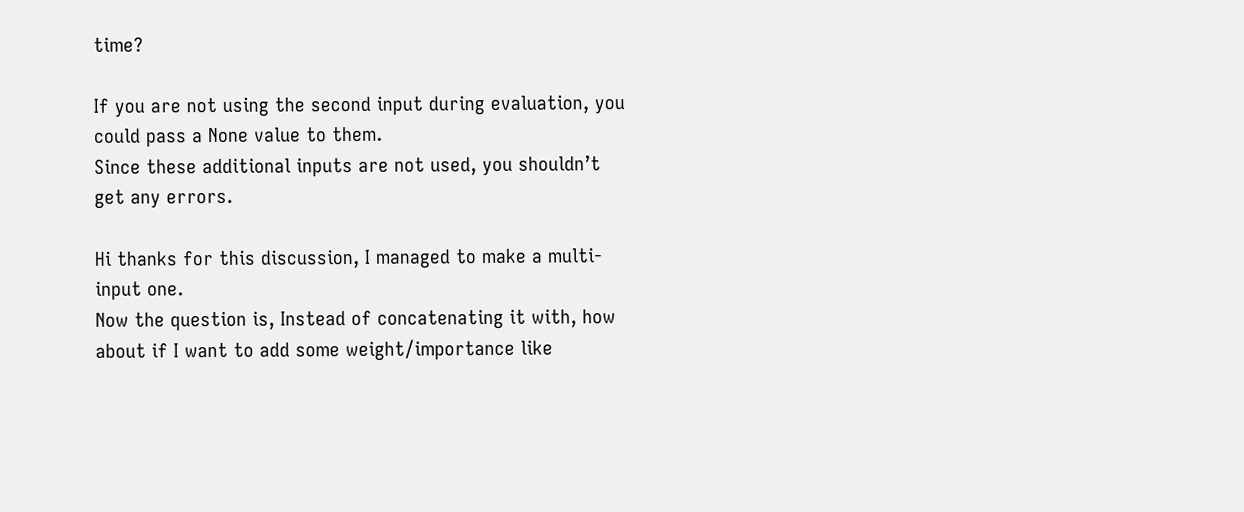time?

If you are not using the second input during evaluation, you could pass a None value to them.
Since these additional inputs are not used, you shouldn’t get any errors.

Hi thanks for this discussion, I managed to make a multi-input one.
Now the question is, Instead of concatenating it with, how about if I want to add some weight/importance like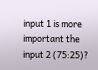input 1 is more important the input 2 (75:25)?